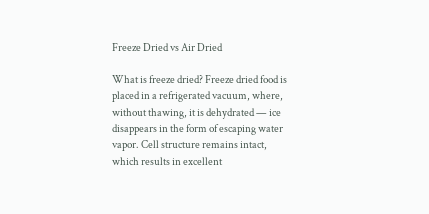Freeze Dried vs Air Dried

What is freeze dried? Freeze dried food is placed in a refrigerated vacuum, where, without thawing, it is dehydrated — ice disappears in the form of escaping water vapor. Cell structure remains intact, which results in excellent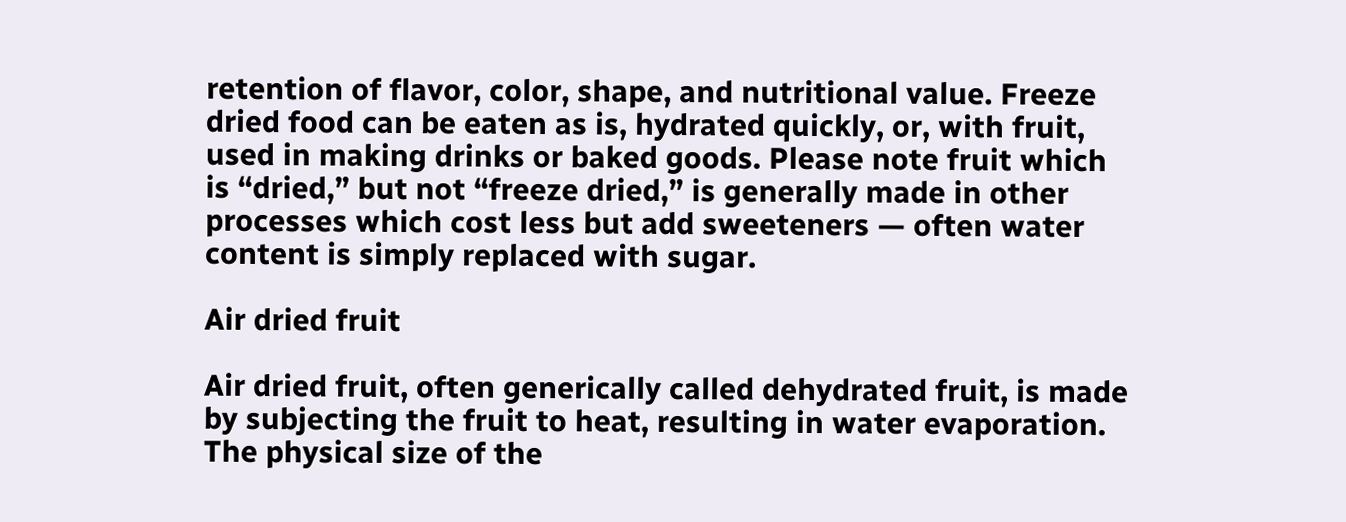retention of flavor, color, shape, and nutritional value. Freeze dried food can be eaten as is, hydrated quickly, or, with fruit, used in making drinks or baked goods. Please note fruit which is “dried,” but not “freeze dried,” is generally made in other processes which cost less but add sweeteners — often water content is simply replaced with sugar.

Air dried fruit

Air dried fruit, often generically called dehydrated fruit, is made by subjecting the fruit to heat, resulting in water evaporation. The physical size of the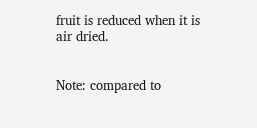fruit is reduced when it is air dried.


Note: compared to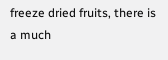freeze dried fruits, there is a much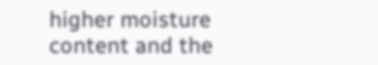higher moisture content and the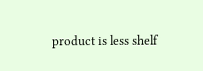product is less shelf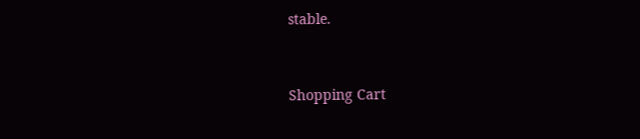stable.


Shopping Cart